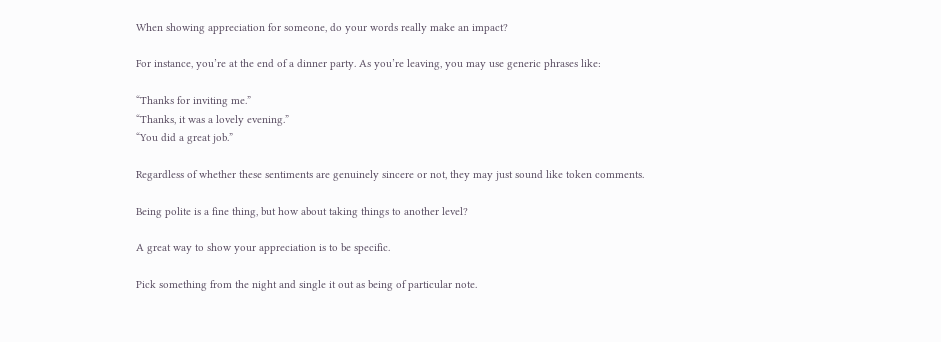When showing appreciation for someone, do your words really make an impact?

For instance, you’re at the end of a dinner party. As you’re leaving, you may use generic phrases like:

“Thanks for inviting me.”
“Thanks, it was a lovely evening.”
“You did a great job.”

Regardless of whether these sentiments are genuinely sincere or not, they may just sound like token comments.

Being polite is a fine thing, but how about taking things to another level?

A great way to show your appreciation is to be specific.

Pick something from the night and single it out as being of particular note.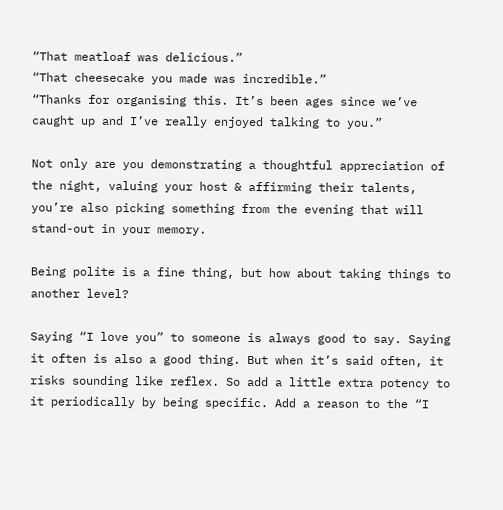“That meatloaf was delicious.”
“That cheesecake you made was incredible.”
“Thanks for organising this. It’s been ages since we’ve caught up and I’ve really enjoyed talking to you.”

Not only are you demonstrating a thoughtful appreciation of the night, valuing your host & affirming their talents, you’re also picking something from the evening that will stand-out in your memory.

Being polite is a fine thing, but how about taking things to another level?

Saying “I love you” to someone is always good to say. Saying it often is also a good thing. But when it’s said often, it risks sounding like reflex. So add a little extra potency to it periodically by being specific. Add a reason to the “I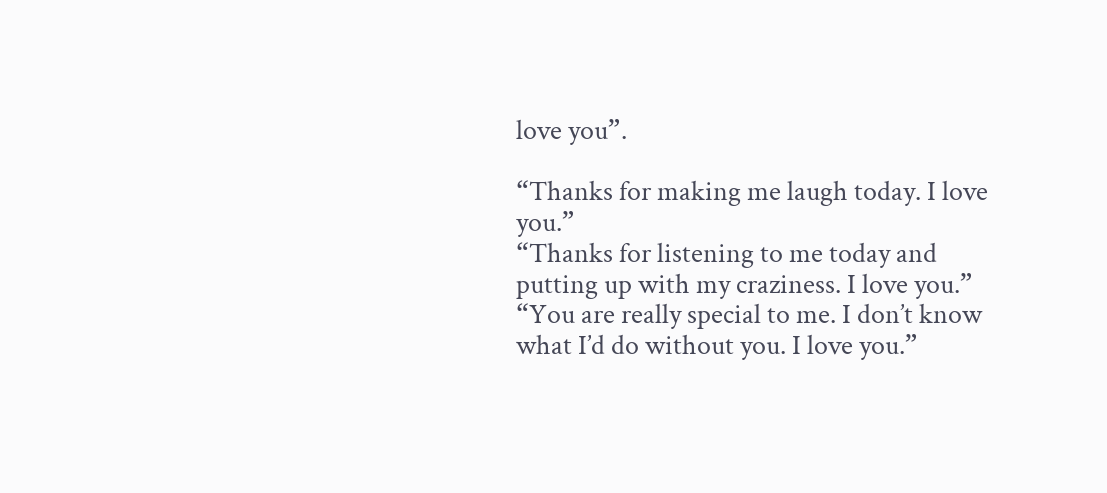love you”.

“Thanks for making me laugh today. I love you.”
“Thanks for listening to me today and putting up with my craziness. I love you.”
“You are really special to me. I don’t know what I’d do without you. I love you.”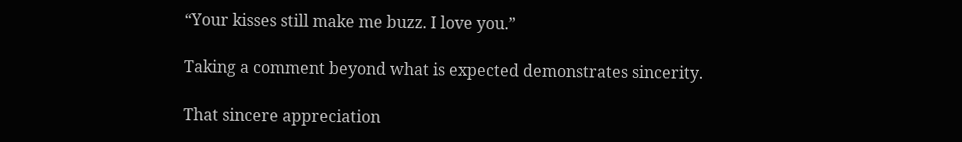“Your kisses still make me buzz. I love you.”

Taking a comment beyond what is expected demonstrates sincerity.

That sincere appreciation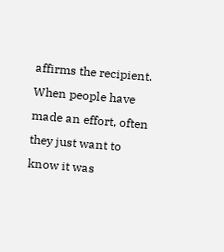affirms the recipient. When people have made an effort, often they just want to know it was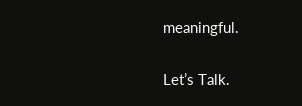meaningful.

Let’s Talk.